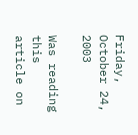Friday, October 24, 2003

Was reading this article on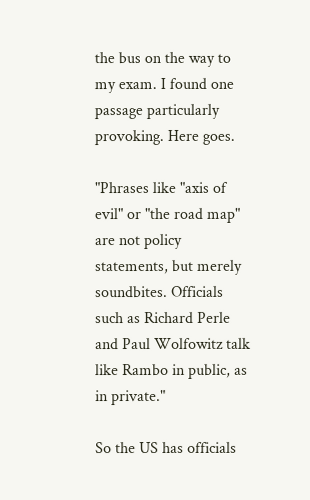the bus on the way to my exam. I found one passage particularly provoking. Here goes.

"Phrases like "axis of evil" or "the road map" are not policy statements, but merely soundbites. Officials such as Richard Perle and Paul Wolfowitz talk like Rambo in public, as in private."

So the US has officials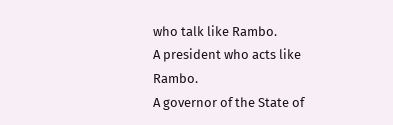who talk like Rambo.
A president who acts like Rambo.
A governor of the State of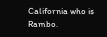California who is Rambo.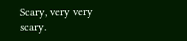Scary, very very scary.